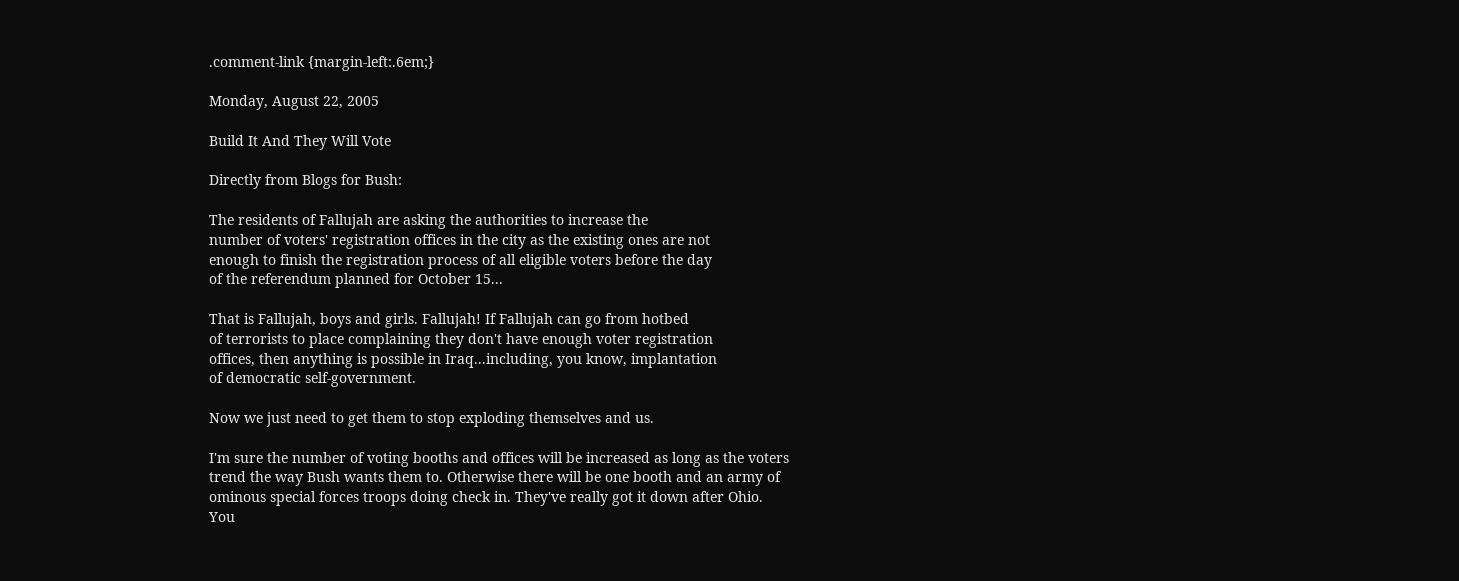.comment-link {margin-left:.6em;}

Monday, August 22, 2005

Build It And They Will Vote

Directly from Blogs for Bush:

The residents of Fallujah are asking the authorities to increase the
number of voters' registration offices in the city as the existing ones are not
enough to finish the registration process of all eligible voters before the day
of the referendum planned for October 15...

That is Fallujah, boys and girls. Fallujah! If Fallujah can go from hotbed
of terrorists to place complaining they don't have enough voter registration
offices, then anything is possible in Iraq...including, you know, implantation
of democratic self-government.

Now we just need to get them to stop exploding themselves and us.

I'm sure the number of voting booths and offices will be increased as long as the voters trend the way Bush wants them to. Otherwise there will be one booth and an army of ominous special forces troops doing check in. They've really got it down after Ohio.
You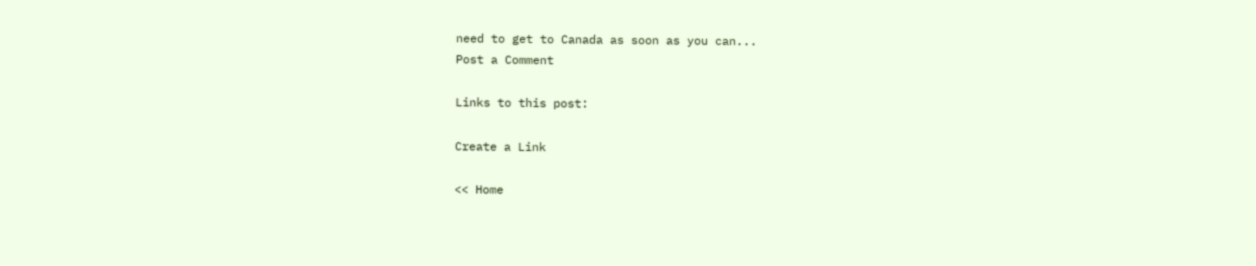need to get to Canada as soon as you can...
Post a Comment

Links to this post:

Create a Link

<< Home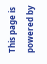This page is powered by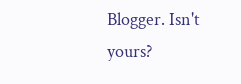Blogger. Isn't yours?